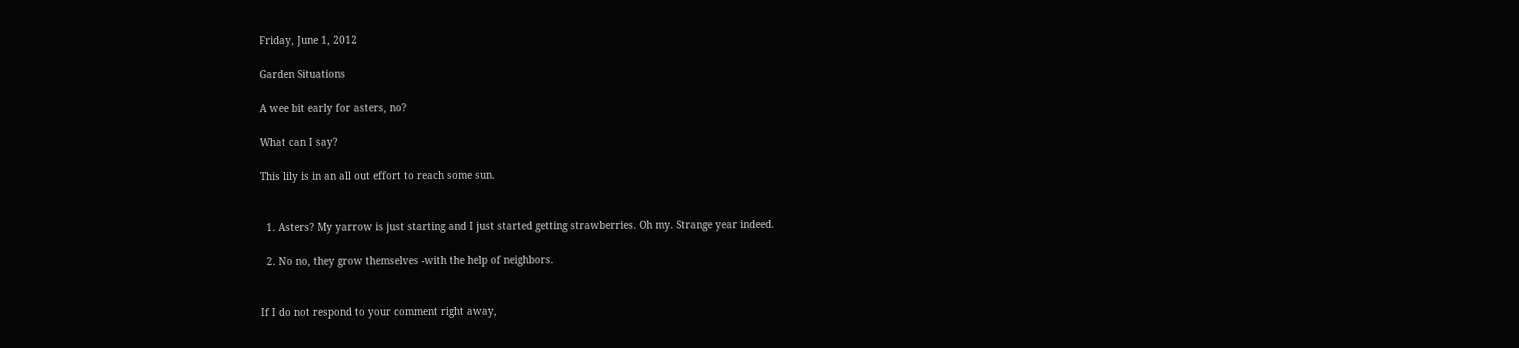Friday, June 1, 2012

Garden Situations

A wee bit early for asters, no?

What can I say?

This lily is in an all out effort to reach some sun.


  1. Asters? My yarrow is just starting and I just started getting strawberries. Oh my. Strange year indeed.

  2. No no, they grow themselves -with the help of neighbors.


If I do not respond to your comment right away,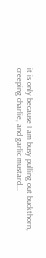it is only because I am busy pulling out buckthorn, creeping charlie, and garlic mustard...